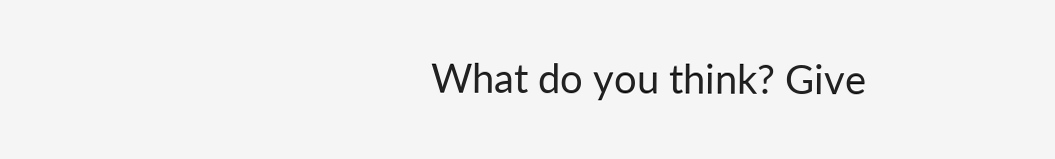What do you think? Give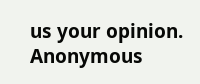us your opinion. Anonymous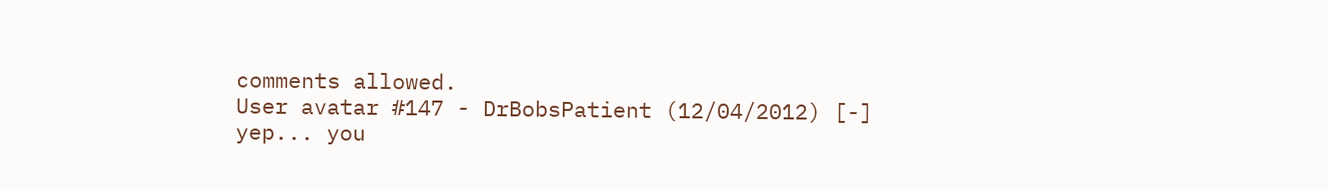comments allowed.
User avatar #147 - DrBobsPatient (12/04/2012) [-]
yep... you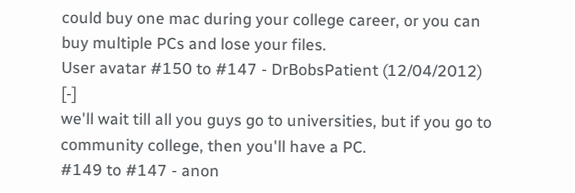could buy one mac during your college career, or you can buy multiple PCs and lose your files.
User avatar #150 to #147 - DrBobsPatient (12/04/2012) [-]
we'll wait till all you guys go to universities, but if you go to community college, then you'll have a PC.
#149 to #147 - anon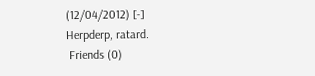(12/04/2012) [-]
Herpderp, ratard.
 Friends (0)